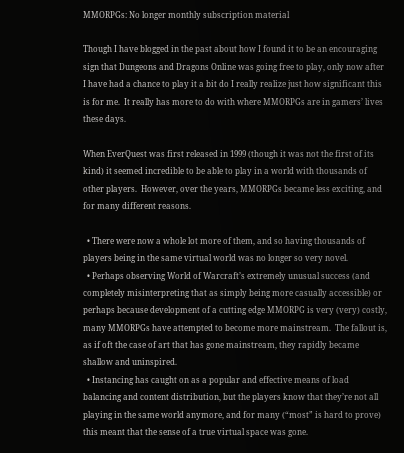MMORPGs: No longer monthly subscription material

Though I have blogged in the past about how I found it to be an encouraging sign that Dungeons and Dragons Online was going free to play, only now after I have had a chance to play it a bit do I really realize just how significant this is for me.  It really has more to do with where MMORPGs are in gamers’ lives these days.

When EverQuest was first released in 1999 (though it was not the first of its kind) it seemed incredible to be able to play in a world with thousands of other players.  However, over the years, MMORPGs became less exciting, and for many different reasons.

  • There were now a whole lot more of them, and so having thousands of players being in the same virtual world was no longer so very novel.
  • Perhaps observing World of Warcraft’s extremely unusual success (and completely misinterpreting that as simply being more casually accessible) or perhaps because development of a cutting edge MMORPG is very (very) costly, many MMORPGs have attempted to become more mainstream.  The fallout is, as if oft the case of art that has gone mainstream, they rapidly became shallow and uninspired.
  • Instancing has caught on as a popular and effective means of load balancing and content distribution, but the players know that they’re not all playing in the same world anymore, and for many (“most” is hard to prove) this meant that the sense of a true virtual space was gone.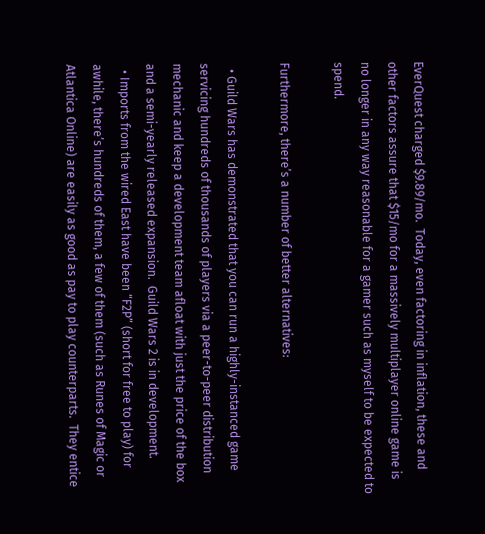EverQuest charged $9.89/mo.  Today, even factoring in inflation, these and other factors assure that $15/mo for a massively multiplayer online game is no longer in any way reasonable for a gamer such as myself to be expected to spend.

Furthermore, there’s a number of better alternatives:

  • Guild Wars has demonstrated that you can run a highly-instanced game servicing hundreds of thousands of players via a peer-to-peer distribution mechanic and keep a development team afloat with just the price of the box and a semi-yearly released expansion.  Guild Wars 2 is in development.
  • Imports from the wired East have been “F2P” (short for free to play) for awhile, there’s hundreds of them, a few of them (such as Runes of Magic or Atlantica Online) are easily as good as pay to play counterparts.  They entice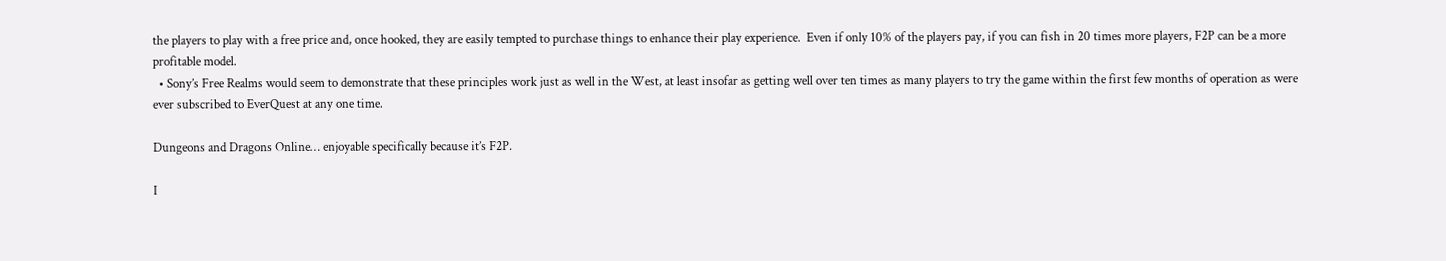the players to play with a free price and, once hooked, they are easily tempted to purchase things to enhance their play experience.  Even if only 10% of the players pay, if you can fish in 20 times more players, F2P can be a more profitable model.
  • Sony’s Free Realms would seem to demonstrate that these principles work just as well in the West, at least insofar as getting well over ten times as many players to try the game within the first few months of operation as were ever subscribed to EverQuest at any one time.

Dungeons and Dragons Online… enjoyable specifically because it’s F2P.

I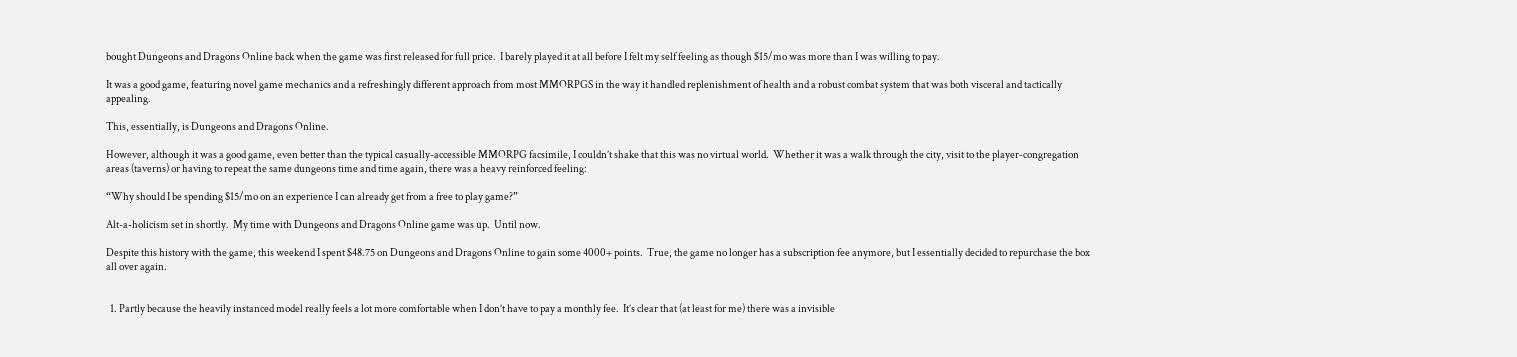bought Dungeons and Dragons Online back when the game was first released for full price.  I barely played it at all before I felt my self feeling as though $15/mo was more than I was willing to pay.

It was a good game, featuring novel game mechanics and a refreshingly different approach from most MMORPGS in the way it handled replenishment of health and a robust combat system that was both visceral and tactically appealing.

This, essentially, is Dungeons and Dragons Online.

However, although it was a good game, even better than the typical casually-accessible MMORPG facsimile, I couldn’t shake that this was no virtual world.  Whether it was a walk through the city, visit to the player-congregation areas (taverns) or having to repeat the same dungeons time and time again, there was a heavy reinforced feeling:

“Why should I be spending $15/mo on an experience I can already get from a free to play game?”

Alt-a-holicism set in shortly.  My time with Dungeons and Dragons Online game was up.  Until now.

Despite this history with the game, this weekend I spent $48.75 on Dungeons and Dragons Online to gain some 4000+ points.  True, the game no longer has a subscription fee anymore, but I essentially decided to repurchase the box all over again.


  1. Partly because the heavily instanced model really feels a lot more comfortable when I don’t have to pay a monthly fee.  It’s clear that (at least for me) there was a invisible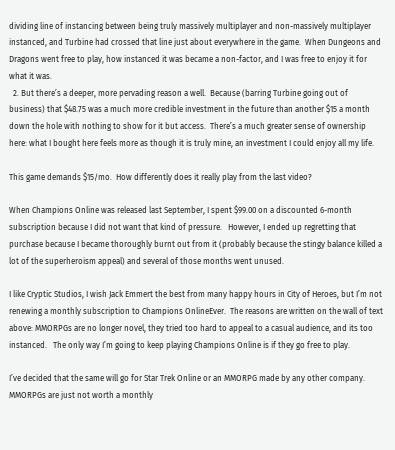dividing line of instancing between being truly massively multiplayer and non-massively multiplayer instanced, and Turbine had crossed that line just about everywhere in the game.  When Dungeons and Dragons went free to play, how instanced it was became a non-factor, and I was free to enjoy it for what it was.
  2. But there’s a deeper, more pervading reason a well.  Because (barring Turbine going out of business) that $48.75 was a much more credible investment in the future than another $15 a month down the hole with nothing to show for it but access.  There’s a much greater sense of ownership here: what I bought here feels more as though it is truly mine, an investment I could enjoy all my life.

This game demands $15/mo.  How differently does it really play from the last video?

When Champions Online was released last September, I spent $99.00 on a discounted 6-month subscription because I did not want that kind of pressure.   However, I ended up regretting that purchase because I became thoroughly burnt out from it (probably because the stingy balance killed a lot of the superheroism appeal) and several of those months went unused.

I like Cryptic Studios, I wish Jack Emmert the best from many happy hours in City of Heroes, but I’m not renewing a monthly subscription to Champions OnlineEver.  The reasons are written on the wall of text above: MMORPGs are no longer novel, they tried too hard to appeal to a casual audience, and its too instanced.   The only way I’m going to keep playing Champions Online is if they go free to play.

I’ve decided that the same will go for Star Trek Online or an MMORPG made by any other company.   MMORPGs are just not worth a monthly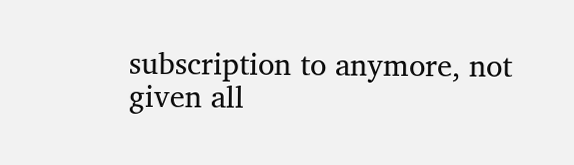subscription to anymore, not given all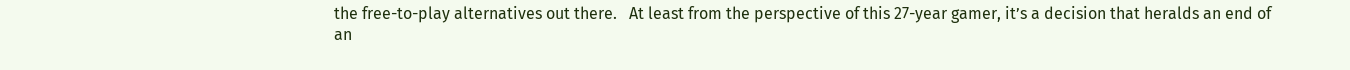the free-to-play alternatives out there.   At least from the perspective of this 27-year gamer, it’s a decision that heralds an end of an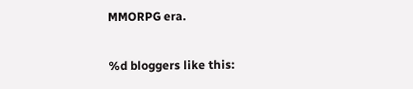MMORPG era.

%d bloggers like this: